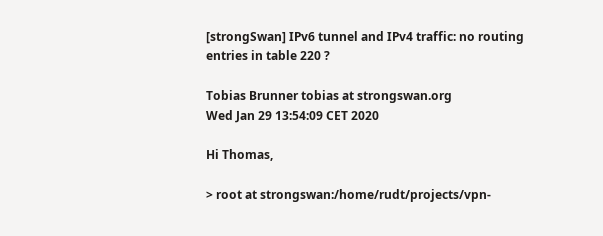[strongSwan] IPv6 tunnel and IPv4 traffic: no routing entries in table 220 ?

Tobias Brunner tobias at strongswan.org
Wed Jan 29 13:54:09 CET 2020

Hi Thomas,

> root at strongswan:/home/rudt/projects/vpn-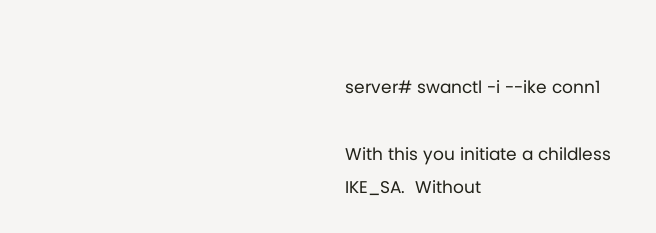server# swanctl -i --ike conn1

With this you initiate a childless IKE_SA.  Without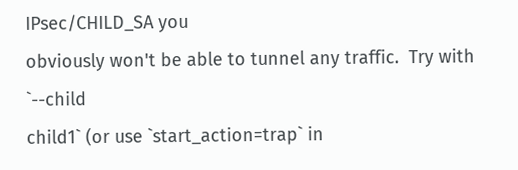IPsec/CHILD_SA you
obviously won't be able to tunnel any traffic.  Try with `--child
child1` (or use `start_action=trap` in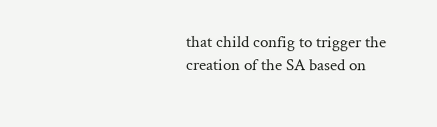that child config to trigger the
creation of the SA based on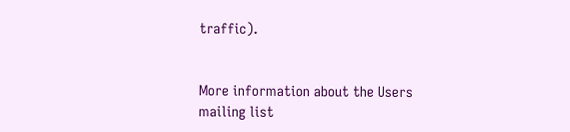traffic).


More information about the Users mailing list